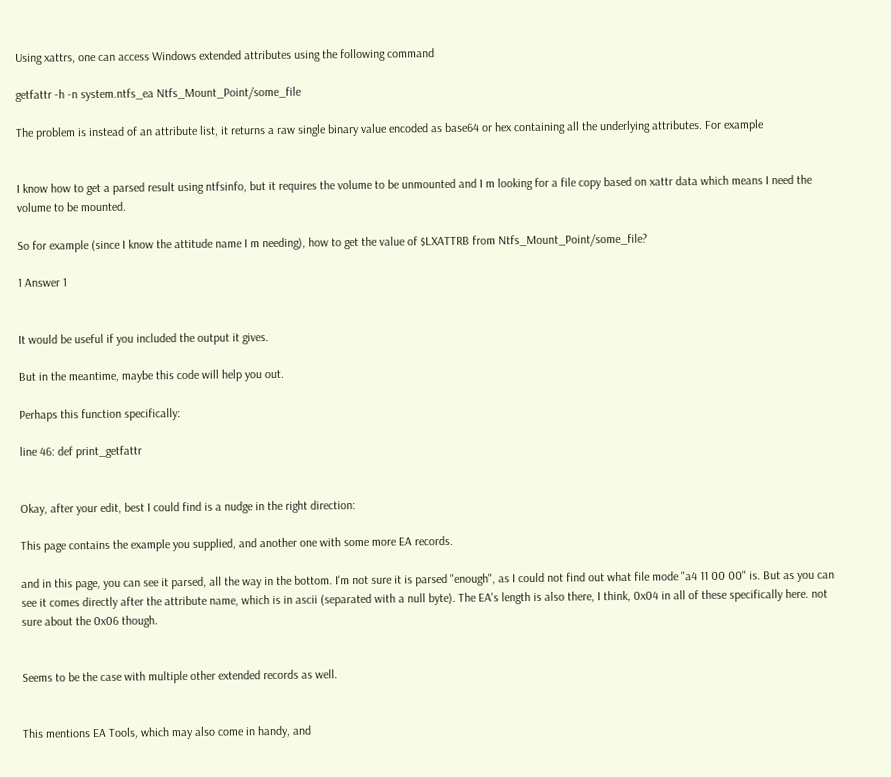Using xattrs, one can access Windows extended attributes using the following command

getfattr -h -n system.ntfs_ea Ntfs_Mount_Point/some_file

The problem is instead of an attribute list, it returns a raw single binary value encoded as base64 or hex containing all the underlying attributes. For example


I know how to get a parsed result using ntfsinfo, but it requires the volume to be unmounted and I m looking for a file copy based on xattr data which means I need the volume to be mounted.

So for example (since I know the attitude name I m needing), how to get the value of $LXATTRB from Ntfs_Mount_Point/some_file?

1 Answer 1


It would be useful if you included the output it gives.

But in the meantime, maybe this code will help you out.

Perhaps this function specifically:

line 46: def print_getfattr


Okay, after your edit, best I could find is a nudge in the right direction:

This page contains the example you supplied, and another one with some more EA records.

and in this page, you can see it parsed, all the way in the bottom. I'm not sure it is parsed "enough", as I could not find out what file mode "a4 11 00 00" is. But as you can see it comes directly after the attribute name, which is in ascii (separated with a null byte). The EA's length is also there, I think, 0x04 in all of these specifically here. not sure about the 0x06 though.


Seems to be the case with multiple other extended records as well.


This mentions EA Tools, which may also come in handy, and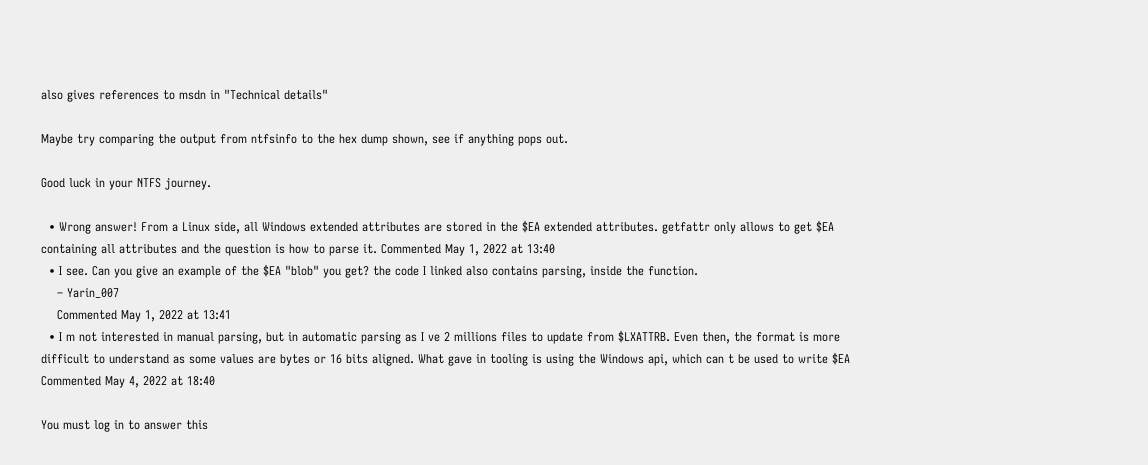also gives references to msdn in "Technical details"

Maybe try comparing the output from ntfsinfo to the hex dump shown, see if anything pops out.

Good luck in your NTFS journey.

  • Wrong answer! From a Linux side, all Windows extended attributes are stored in the $EA extended attributes. getfattr only allows to get $EA containing all attributes and the question is how to parse it. Commented May 1, 2022 at 13:40
  • I see. Can you give an example of the $EA "blob" you get? the code I linked also contains parsing, inside the function.
    – Yarin_007
    Commented May 1, 2022 at 13:41
  • I m not interested in manual parsing, but in automatic parsing as I ve 2 millions files to update from $LXATTRB. Even then, the format is more difficult to understand as some values are bytes or 16 bits aligned. What gave in tooling is using the Windows api, which can t be used to write $EA Commented May 4, 2022 at 18:40

You must log in to answer this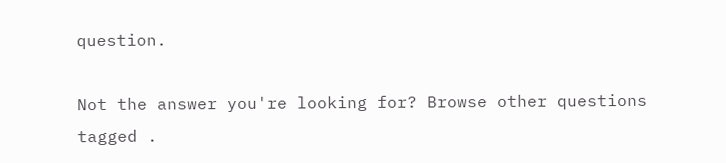question.

Not the answer you're looking for? Browse other questions tagged .